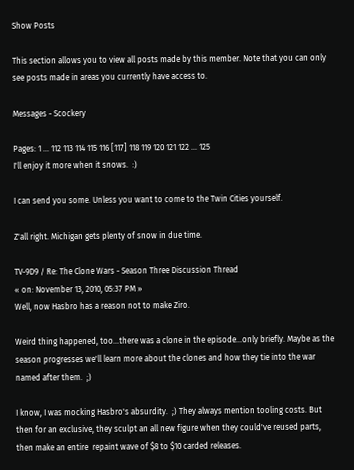Show Posts

This section allows you to view all posts made by this member. Note that you can only see posts made in areas you currently have access to.

Messages - Scockery

Pages: 1 ... 112 113 114 115 116 [117] 118 119 120 121 122 ... 125
I'll enjoy it more when it snows.  :)

I can send you some. Unless you want to come to the Twin Cities yourself.

Z'all right. Michigan gets plenty of snow in due time.

TV-9D9 / Re: The Clone Wars - Season Three Discussion Thread
« on: November 13, 2010, 05:37 PM »
Well, now Hasbro has a reason not to make Ziro.

Weird thing happened, too...there was a clone in the episode...only briefly. Maybe as the season progresses we'll learn more about the clones and how they tie into the war named after them.  ;)

I know, I was mocking Hasbro's absurdity.  ;) They always mention tooling costs. But then for an exclusive, they sculpt an all new figure when they could've reused parts, then make an entire  repaint wave of $8 to $10 carded releases.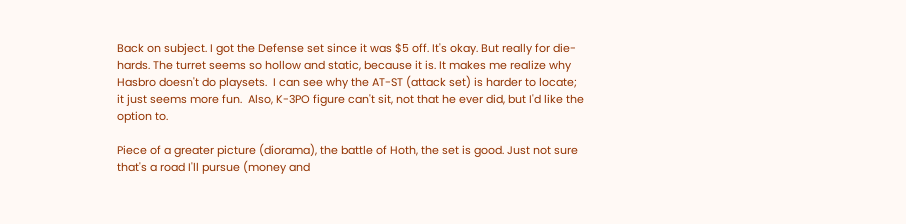Back on subject. I got the Defense set since it was $5 off. It's okay. But really for die-hards. The turret seems so hollow and static, because it is. It makes me realize why Hasbro doesn't do playsets.  I can see why the AT-ST (attack set) is harder to locate; it just seems more fun.  Also, K-3PO figure can't sit, not that he ever did, but I'd like the option to.

Piece of a greater picture (diorama), the battle of Hoth, the set is good. Just not sure that's a road I'll pursue (money and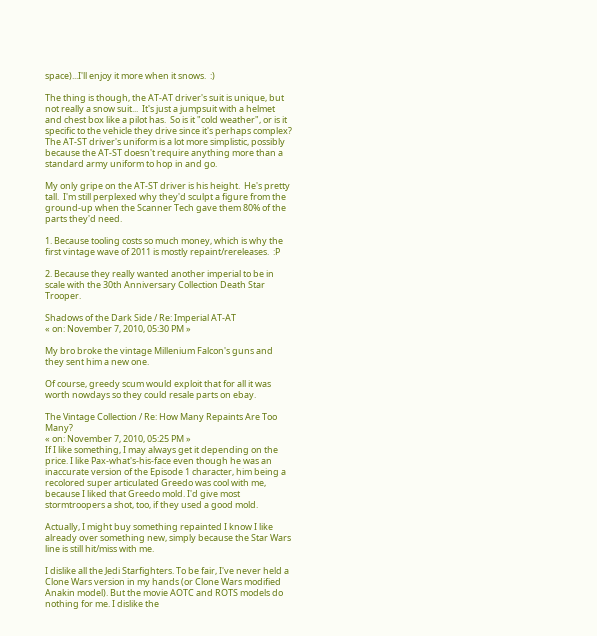space)...I'll enjoy it more when it snows.  :)

The thing is though, the AT-AT driver's suit is unique, but not really a snow suit...  It's just a jumpsuit with a helmet and chest box like a pilot has.  So is it "cold weather", or is it specific to the vehicle they drive since it's perhaps complex?  The AT-ST driver's uniform is a lot more simplistic, possibly because the AT-ST doesn't require anything more than a standard army uniform to hop in and go.

My only gripe on the AT-ST driver is his height.  He's pretty tall.  I'm still perplexed why they'd sculpt a figure from the ground-up when the Scanner Tech gave them 80% of the parts they'd need.

1. Because tooling costs so much money, which is why the first vintage wave of 2011 is mostly repaint/rereleases.  :P

2. Because they really wanted another imperial to be in scale with the 30th Anniversary Collection Death Star Trooper.

Shadows of the Dark Side / Re: Imperial AT-AT
« on: November 7, 2010, 05:30 PM »

My bro broke the vintage Millenium Falcon's guns and they sent him a new one.

Of course, greedy scum would exploit that for all it was worth nowdays so they could resale parts on ebay.

The Vintage Collection / Re: How Many Repaints Are Too Many?
« on: November 7, 2010, 05:25 PM »
If I like something, I may always get it depending on the price. I like Pax-what's-his-face even though he was an inaccurate version of the Episode 1 character, him being a recolored super articulated Greedo was cool with me, because I liked that Greedo mold. I'd give most stormtroopers a shot, too, if they used a good mold.

Actually, I might buy something repainted I know I like already over something new, simply because the Star Wars line is still hit/miss with me.

I dislike all the Jedi Starfighters. To be fair, I've never held a Clone Wars version in my hands (or Clone Wars modified Anakin model). But the movie AOTC and ROTS models do nothing for me. I dislike the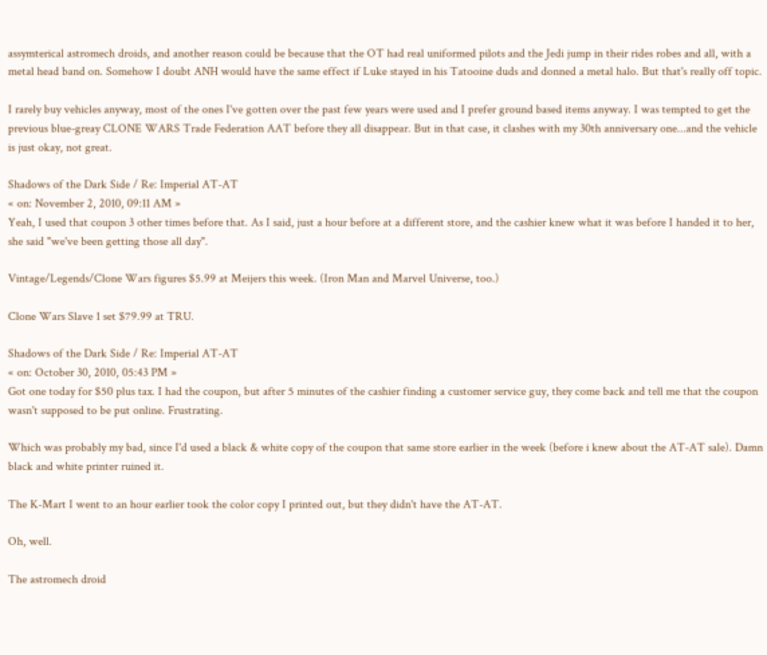assymterical astromech droids, and another reason could be because that the OT had real uniformed pilots and the Jedi jump in their rides robes and all, with a metal head band on. Somehow I doubt ANH would have the same effect if Luke stayed in his Tatooine duds and donned a metal halo. But that's really off topic.

I rarely buy vehicles anyway, most of the ones I've gotten over the past few years were used and I prefer ground based items anyway. I was tempted to get the previous blue-greay CLONE WARS Trade Federation AAT before they all disappear. But in that case, it clashes with my 30th anniversary one...and the vehicle is just okay, not great.

Shadows of the Dark Side / Re: Imperial AT-AT
« on: November 2, 2010, 09:11 AM »
Yeah, I used that coupon 3 other times before that. As I said, just a hour before at a different store, and the cashier knew what it was before I handed it to her, she said "we've been getting those all day".

Vintage/Legends/Clone Wars figures $5.99 at Meijers this week. (Iron Man and Marvel Universe, too.)

Clone Wars Slave 1 set $79.99 at TRU.

Shadows of the Dark Side / Re: Imperial AT-AT
« on: October 30, 2010, 05:43 PM »
Got one today for $50 plus tax. I had the coupon, but after 5 minutes of the cashier finding a customer service guy, they come back and tell me that the coupon wasn't supposed to be put online. Frustrating.

Which was probably my bad, since I'd used a black & white copy of the coupon that same store earlier in the week (before i knew about the AT-AT sale). Damn black and white printer ruined it.

The K-Mart I went to an hour earlier took the color copy I printed out, but they didn't have the AT-AT.

Oh, well.

The astromech droid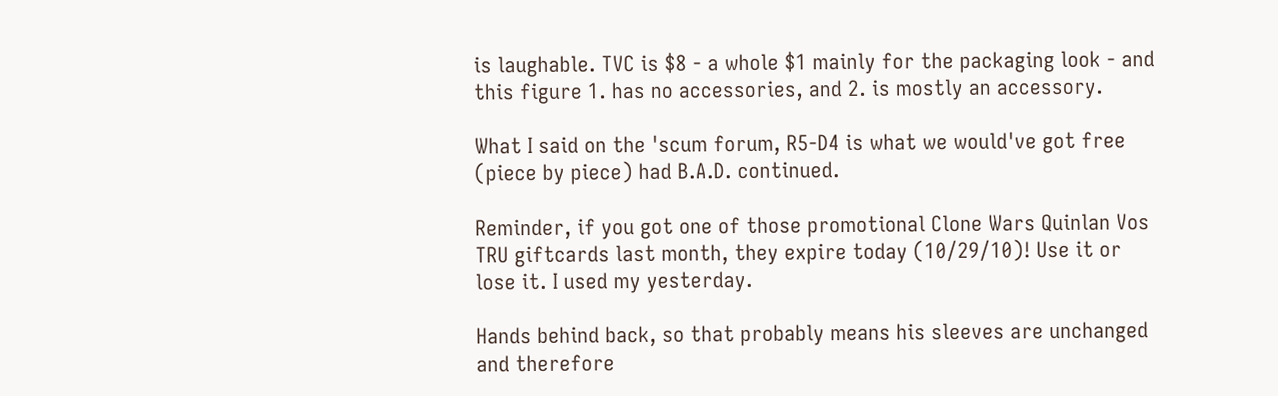is laughable. TVC is $8 - a whole $1 mainly for the packaging look - and this figure 1. has no accessories, and 2. is mostly an accessory.

What I said on the 'scum forum, R5-D4 is what we would've got free (piece by piece) had B.A.D. continued.

Reminder, if you got one of those promotional Clone Wars Quinlan Vos TRU giftcards last month, they expire today (10/29/10)! Use it or lose it. I used my yesterday.

Hands behind back, so that probably means his sleeves are unchanged and therefore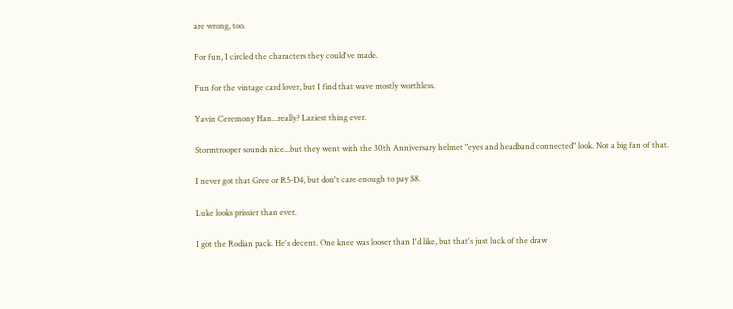are wrong, too.

For fun, I circled the characters they could've made.

Fun for the vintage card lover, but I find that wave mostly worthless.

Yavin Ceremony Han...really? Laziest thing ever.

Stormtrooper sounds nice...but they went with the 30th Anniversary helmet "eyes and headband connected" look. Not a big fan of that.

I never got that Gree or R5-D4, but don't care enough to pay $8.

Luke looks prissier than ever.

I got the Rodian pack. He's decent. One knee was looser than I'd like, but that's just luck of the draw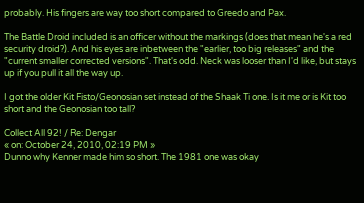probably. His fingers are way too short compared to Greedo and Pax.

The Battle Droid included is an officer without the markings (does that mean he's a red security droid?). And his eyes are inbetween the "earlier, too big releases" and the "current smaller corrected versions". That's odd. Neck was looser than I'd like, but stays up if you pull it all the way up.

I got the older Kit Fisto/Geonosian set instead of the Shaak Ti one. Is it me or is Kit too short and the Geonosian too tall?

Collect All 92! / Re: Dengar
« on: October 24, 2010, 02:19 PM »
Dunno why Kenner made him so short. The 1981 one was okay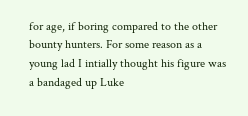for age, if boring compared to the other bounty hunters. For some reason as a young lad I intially thought his figure was a bandaged up Luke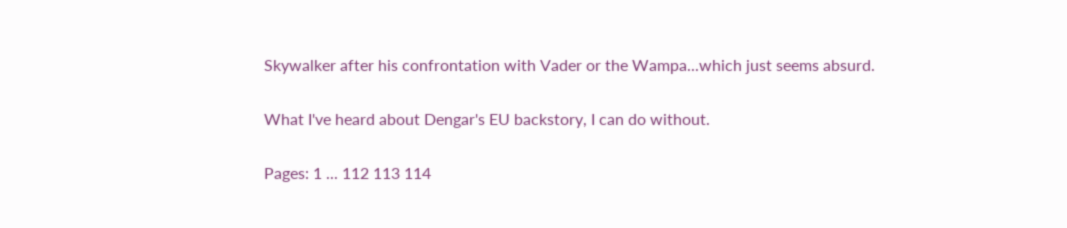Skywalker after his confrontation with Vader or the Wampa...which just seems absurd.

What I've heard about Dengar's EU backstory, I can do without.

Pages: 1 ... 112 113 114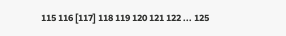115 116 [117] 118 119 120 121 122 ... 125